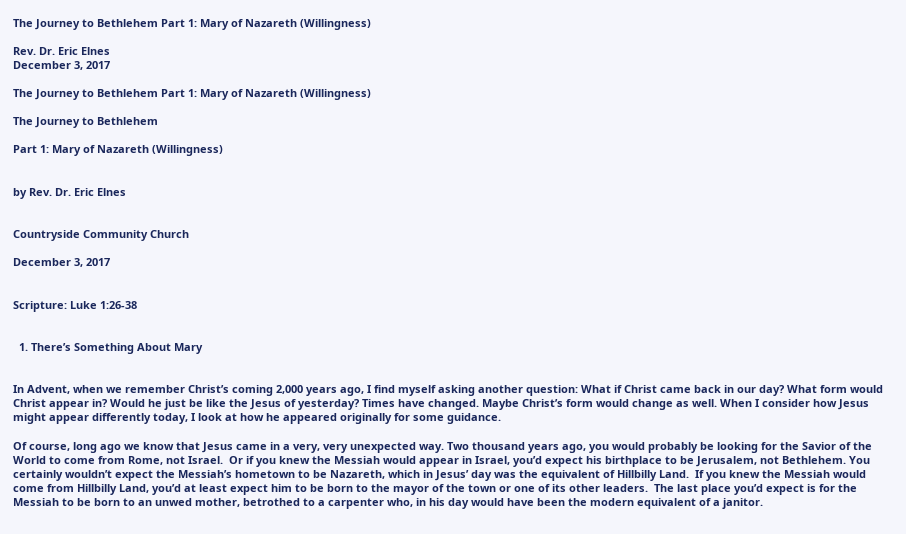The Journey to Bethlehem Part 1: Mary of Nazareth (Willingness)

Rev. Dr. Eric Elnes
December 3, 2017

The Journey to Bethlehem Part 1: Mary of Nazareth (Willingness)

The Journey to Bethlehem

Part 1: Mary of Nazareth (Willingness)


by Rev. Dr. Eric Elnes


Countryside Community Church

December 3, 2017


Scripture: Luke 1:26-38


  1. There’s Something About Mary


In Advent, when we remember Christ’s coming 2,000 years ago, I find myself asking another question: What if Christ came back in our day? What form would Christ appear in? Would he just be like the Jesus of yesterday? Times have changed. Maybe Christ’s form would change as well. When I consider how Jesus might appear differently today, I look at how he appeared originally for some guidance.

Of course, long ago we know that Jesus came in a very, very unexpected way. Two thousand years ago, you would probably be looking for the Savior of the World to come from Rome, not Israel.  Or if you knew the Messiah would appear in Israel, you’d expect his birthplace to be Jerusalem, not Bethlehem. You certainly wouldn’t expect the Messiah’s hometown to be Nazareth, which in Jesus’ day was the equivalent of Hillbilly Land.  If you knew the Messiah would come from Hillbilly Land, you’d at least expect him to be born to the mayor of the town or one of its other leaders.  The last place you’d expect is for the Messiah to be born to an unwed mother, betrothed to a carpenter who, in his day would have been the modern equivalent of a janitor.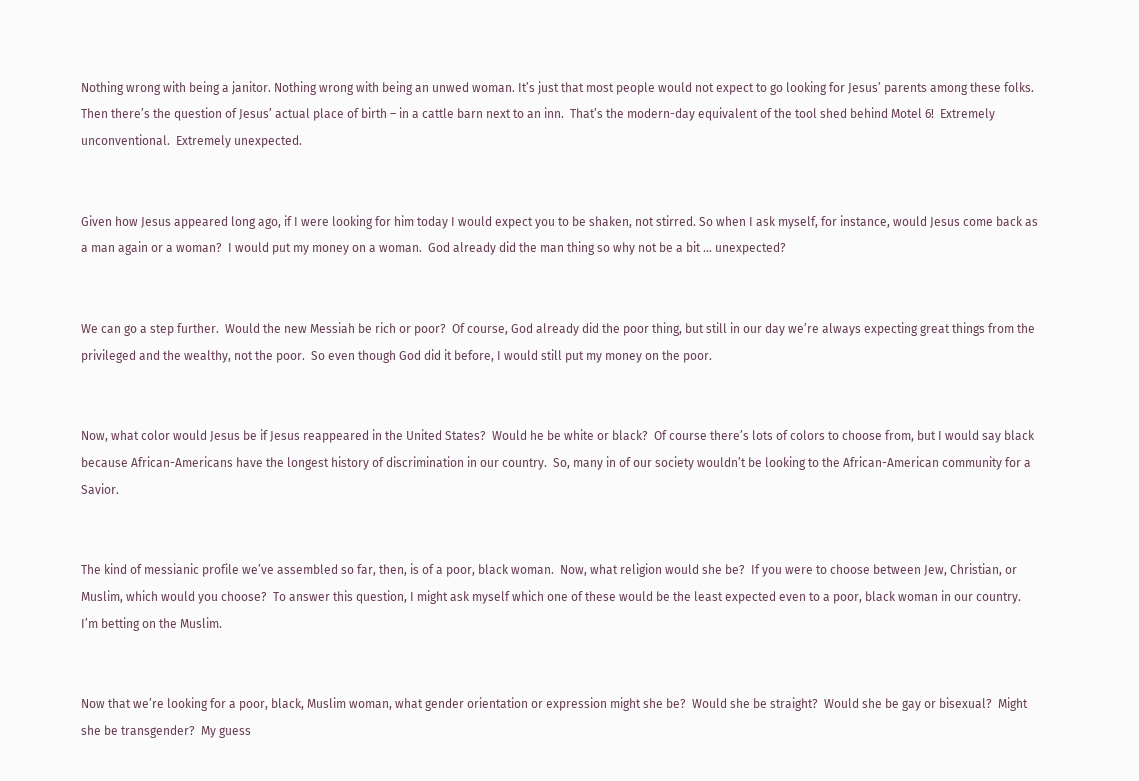Nothing wrong with being a janitor. Nothing wrong with being an unwed woman. It’s just that most people would not expect to go looking for Jesus’ parents among these folks.  Then there’s the question of Jesus’ actual place of birth – in a cattle barn next to an inn.  That’s the modern-day equivalent of the tool shed behind Motel 6!  Extremely unconventional.  Extremely unexpected.


Given how Jesus appeared long ago, if I were looking for him today I would expect you to be shaken, not stirred. So when I ask myself, for instance, would Jesus come back as a man again or a woman?  I would put my money on a woman.  God already did the man thing so why not be a bit … unexpected?


We can go a step further.  Would the new Messiah be rich or poor?  Of course, God already did the poor thing, but still in our day we’re always expecting great things from the privileged and the wealthy, not the poor.  So even though God did it before, I would still put my money on the poor.


Now, what color would Jesus be if Jesus reappeared in the United States?  Would he be white or black?  Of course there’s lots of colors to choose from, but I would say black because African-Americans have the longest history of discrimination in our country.  So, many in of our society wouldn’t be looking to the African-American community for a Savior.


The kind of messianic profile we’ve assembled so far, then, is of a poor, black woman.  Now, what religion would she be?  If you were to choose between Jew, Christian, or Muslim, which would you choose?  To answer this question, I might ask myself which one of these would be the least expected even to a poor, black woman in our country.  I’m betting on the Muslim.


Now that we’re looking for a poor, black, Muslim woman, what gender orientation or expression might she be?  Would she be straight?  Would she be gay or bisexual?  Might she be transgender?  My guess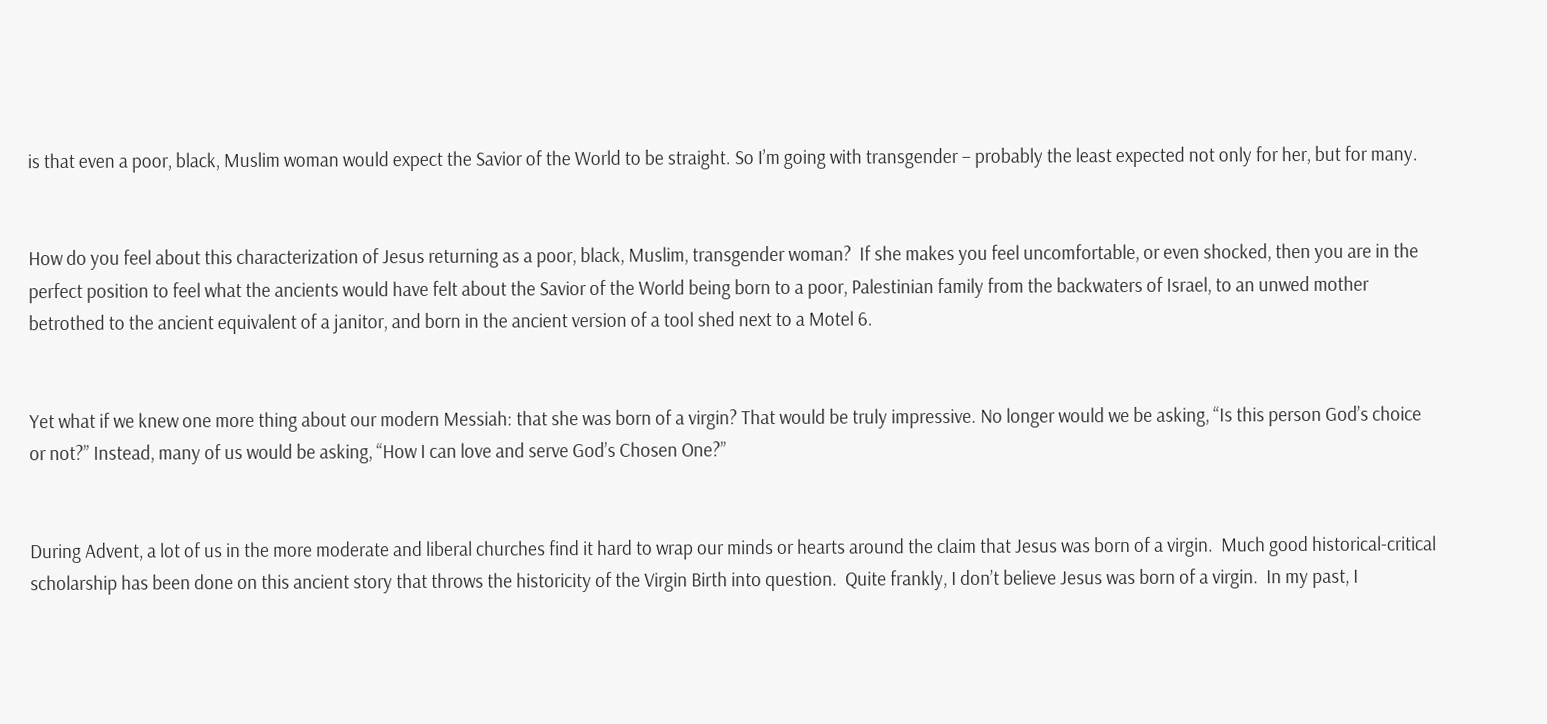is that even a poor, black, Muslim woman would expect the Savior of the World to be straight. So I’m going with transgender – probably the least expected not only for her, but for many.


How do you feel about this characterization of Jesus returning as a poor, black, Muslim, transgender woman?  If she makes you feel uncomfortable, or even shocked, then you are in the perfect position to feel what the ancients would have felt about the Savior of the World being born to a poor, Palestinian family from the backwaters of Israel, to an unwed mother betrothed to the ancient equivalent of a janitor, and born in the ancient version of a tool shed next to a Motel 6.


Yet what if we knew one more thing about our modern Messiah: that she was born of a virgin? That would be truly impressive. No longer would we be asking, “Is this person God’s choice or not?” Instead, many of us would be asking, “How I can love and serve God’s Chosen One?”


During Advent, a lot of us in the more moderate and liberal churches find it hard to wrap our minds or hearts around the claim that Jesus was born of a virgin.  Much good historical-critical scholarship has been done on this ancient story that throws the historicity of the Virgin Birth into question.  Quite frankly, I don’t believe Jesus was born of a virgin.  In my past, I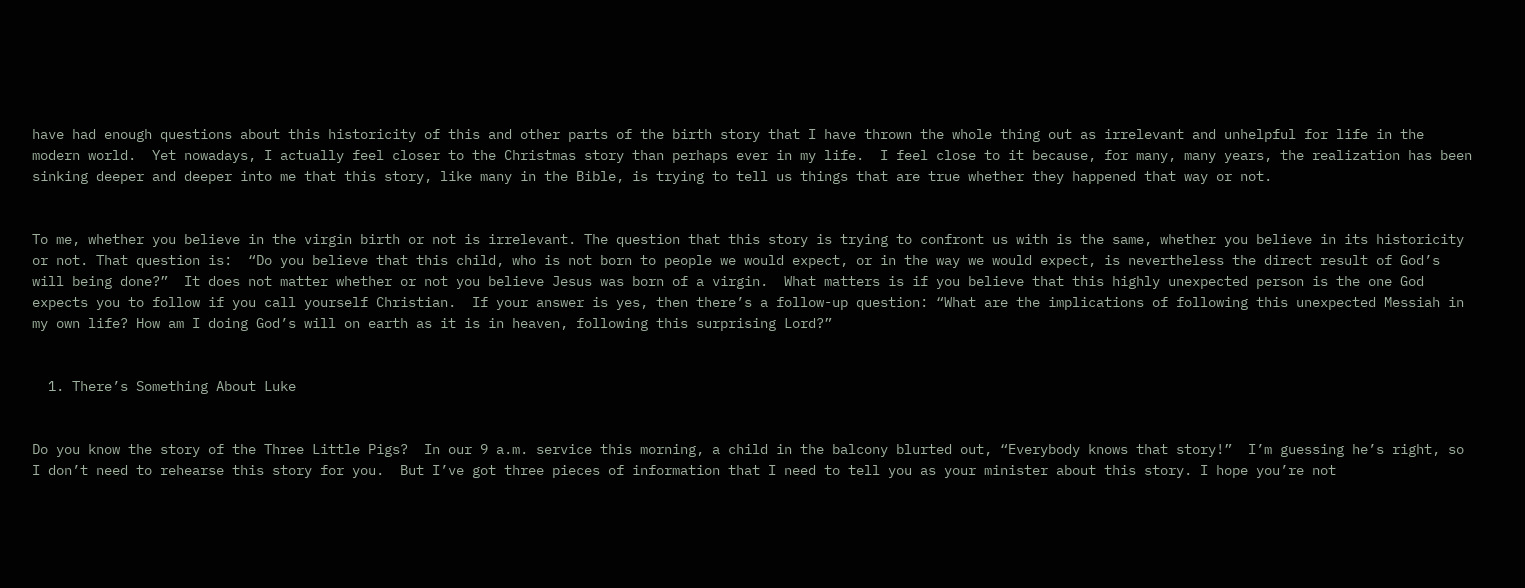have had enough questions about this historicity of this and other parts of the birth story that I have thrown the whole thing out as irrelevant and unhelpful for life in the modern world.  Yet nowadays, I actually feel closer to the Christmas story than perhaps ever in my life.  I feel close to it because, for many, many years, the realization has been sinking deeper and deeper into me that this story, like many in the Bible, is trying to tell us things that are true whether they happened that way or not.


To me, whether you believe in the virgin birth or not is irrelevant. The question that this story is trying to confront us with is the same, whether you believe in its historicity or not. That question is:  “Do you believe that this child, who is not born to people we would expect, or in the way we would expect, is nevertheless the direct result of God’s will being done?”  It does not matter whether or not you believe Jesus was born of a virgin.  What matters is if you believe that this highly unexpected person is the one God expects you to follow if you call yourself Christian.  If your answer is yes, then there’s a follow-up question: “What are the implications of following this unexpected Messiah in my own life? How am I doing God’s will on earth as it is in heaven, following this surprising Lord?”


  1. There’s Something About Luke


Do you know the story of the Three Little Pigs?  In our 9 a.m. service this morning, a child in the balcony blurted out, “Everybody knows that story!”  I’m guessing he’s right, so I don’t need to rehearse this story for you.  But I’ve got three pieces of information that I need to tell you as your minister about this story. I hope you’re not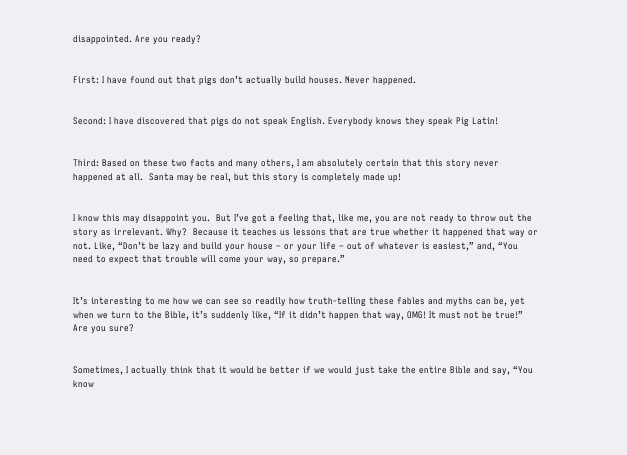disappointed. Are you ready?


First: I have found out that pigs don’t actually build houses. Never happened.


Second: I have discovered that pigs do not speak English. Everybody knows they speak Pig Latin!


Third: Based on these two facts and many others, I am absolutely certain that this story never happened at all.  Santa may be real, but this story is completely made up!


I know this may disappoint you.  But I’ve got a feeling that, like me, you are not ready to throw out the story as irrelevant. Why?  Because it teaches us lessons that are true whether it happened that way or not. Like, “Don’t be lazy and build your house – or your life – out of whatever is easiest,” and, “You need to expect that trouble will come your way, so prepare.”


It’s interesting to me how we can see so readily how truth-telling these fables and myths can be, yet when we turn to the Bible, it’s suddenly like, “If it didn’t happen that way, OMG! It must not be true!” Are you sure?


Sometimes, I actually think that it would be better if we would just take the entire Bible and say, “You know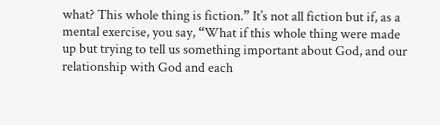what? This whole thing is fiction.” It’s not all fiction but if, as a mental exercise, you say, “What if this whole thing were made up but trying to tell us something important about God, and our relationship with God and each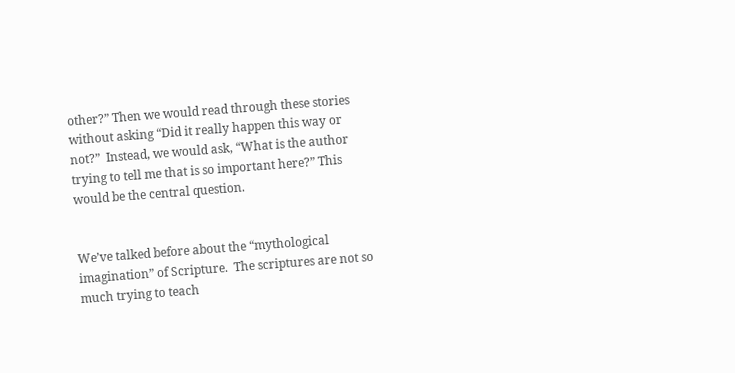other?” Then we would read through these stories without asking “Did it really happen this way or not?”  Instead, we would ask, “What is the author trying to tell me that is so important here?” This would be the central question.


We’ve talked before about the “mythological imagination” of Scripture.  The scriptures are not so much trying to teach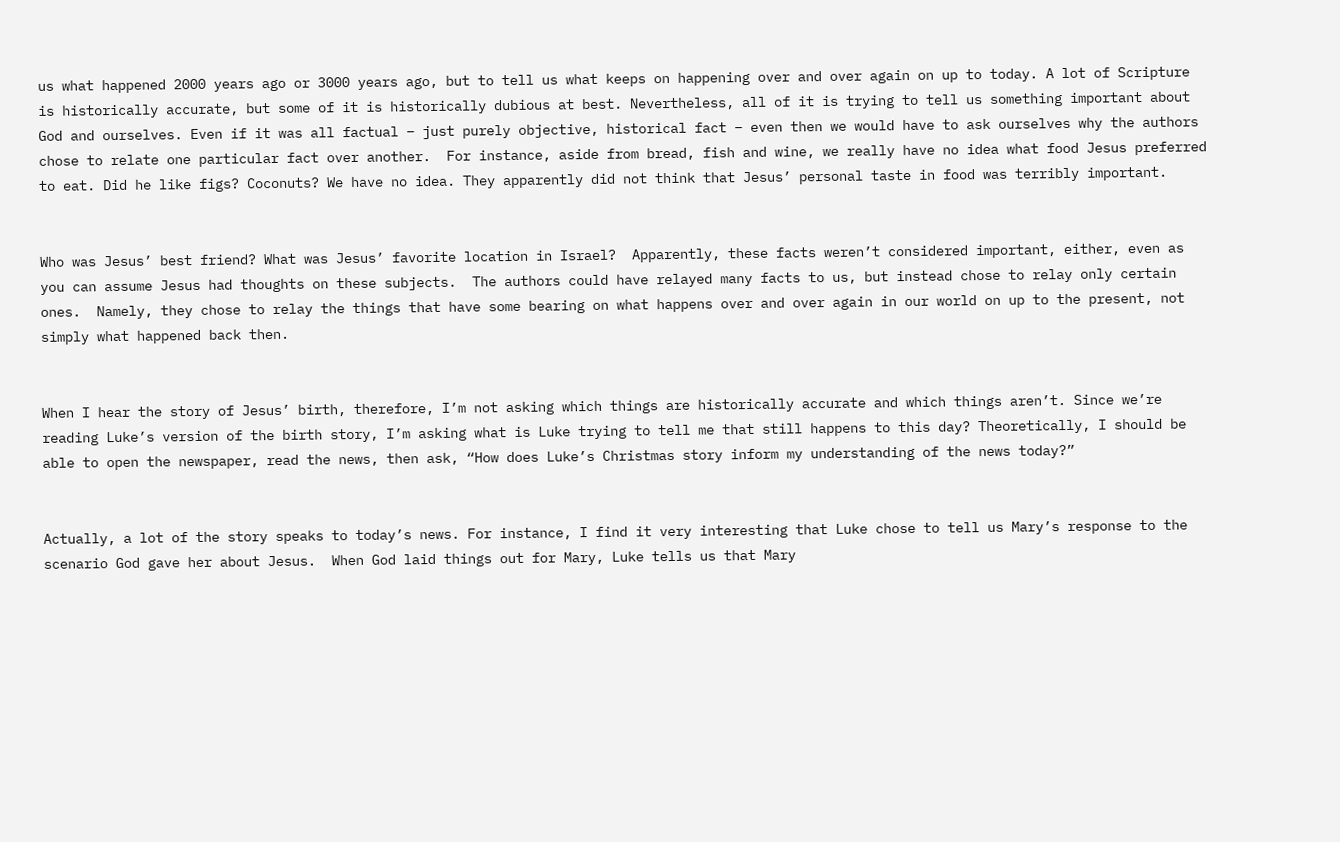us what happened 2000 years ago or 3000 years ago, but to tell us what keeps on happening over and over again on up to today. A lot of Scripture is historically accurate, but some of it is historically dubious at best. Nevertheless, all of it is trying to tell us something important about God and ourselves. Even if it was all factual – just purely objective, historical fact – even then we would have to ask ourselves why the authors chose to relate one particular fact over another.  For instance, aside from bread, fish and wine, we really have no idea what food Jesus preferred to eat. Did he like figs? Coconuts? We have no idea. They apparently did not think that Jesus’ personal taste in food was terribly important.


Who was Jesus’ best friend? What was Jesus’ favorite location in Israel?  Apparently, these facts weren’t considered important, either, even as you can assume Jesus had thoughts on these subjects.  The authors could have relayed many facts to us, but instead chose to relay only certain ones.  Namely, they chose to relay the things that have some bearing on what happens over and over again in our world on up to the present, not simply what happened back then.


When I hear the story of Jesus’ birth, therefore, I’m not asking which things are historically accurate and which things aren’t. Since we’re reading Luke’s version of the birth story, I’m asking what is Luke trying to tell me that still happens to this day? Theoretically, I should be able to open the newspaper, read the news, then ask, “How does Luke’s Christmas story inform my understanding of the news today?”


Actually, a lot of the story speaks to today’s news. For instance, I find it very interesting that Luke chose to tell us Mary’s response to the scenario God gave her about Jesus.  When God laid things out for Mary, Luke tells us that Mary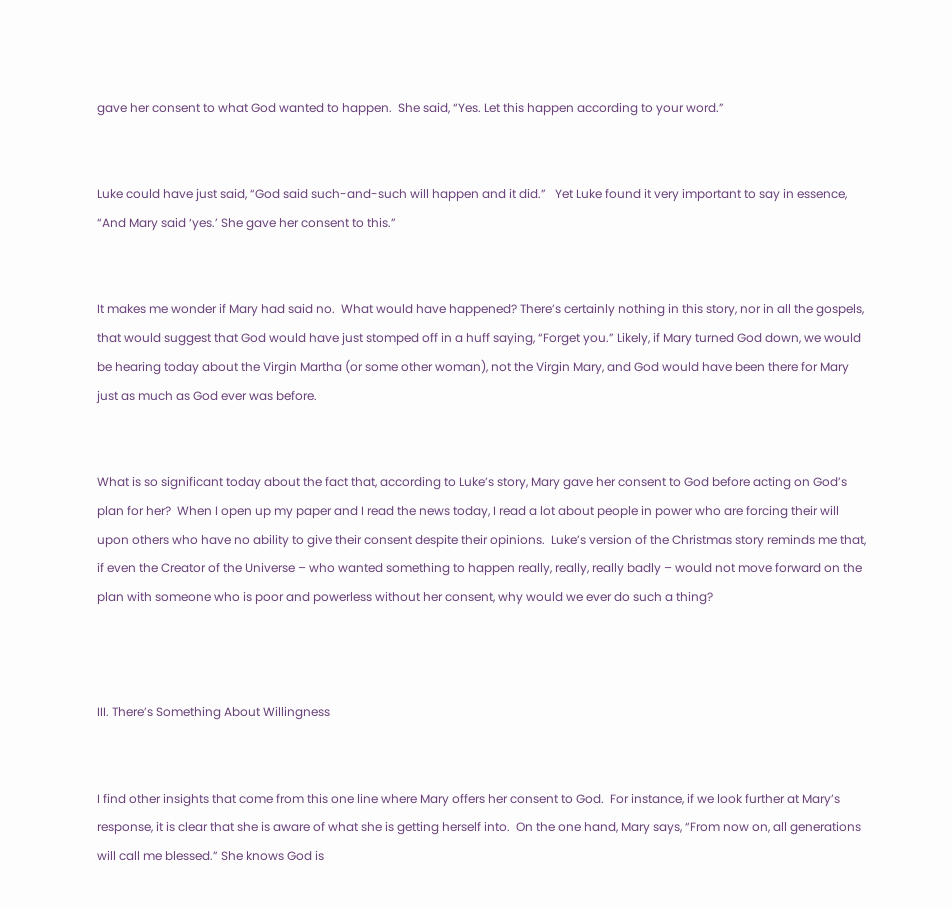gave her consent to what God wanted to happen.  She said, “Yes. Let this happen according to your word.”


Luke could have just said, “God said such-and-such will happen and it did.”   Yet Luke found it very important to say in essence, “And Mary said ‘yes.’ She gave her consent to this.”


It makes me wonder if Mary had said no.  What would have happened? There’s certainly nothing in this story, nor in all the gospels, that would suggest that God would have just stomped off in a huff saying, “Forget you.” Likely, if Mary turned God down, we would be hearing today about the Virgin Martha (or some other woman), not the Virgin Mary, and God would have been there for Mary just as much as God ever was before.


What is so significant today about the fact that, according to Luke’s story, Mary gave her consent to God before acting on God’s plan for her?  When I open up my paper and I read the news today, I read a lot about people in power who are forcing their will upon others who have no ability to give their consent despite their opinions.  Luke’s version of the Christmas story reminds me that, if even the Creator of the Universe – who wanted something to happen really, really, really badly – would not move forward on the plan with someone who is poor and powerless without her consent, why would we ever do such a thing?



III. There’s Something About Willingness


I find other insights that come from this one line where Mary offers her consent to God.  For instance, if we look further at Mary’s response, it is clear that she is aware of what she is getting herself into.  On the one hand, Mary says, “From now on, all generations will call me blessed.” She knows God is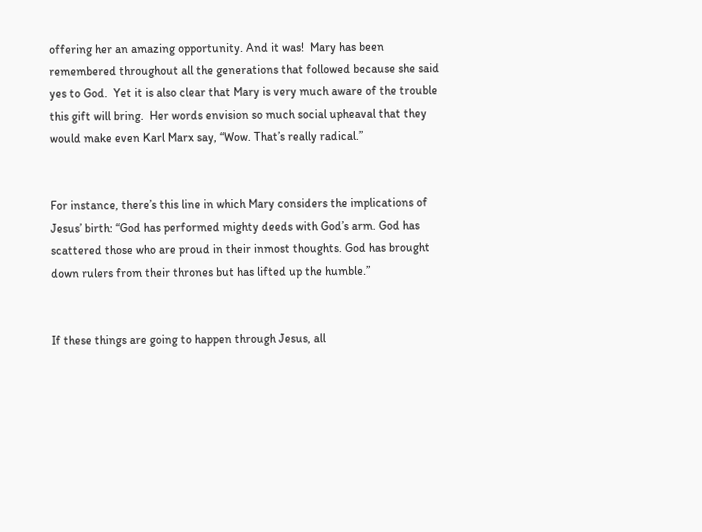offering her an amazing opportunity. And it was!  Mary has been remembered throughout all the generations that followed because she said yes to God.  Yet it is also clear that Mary is very much aware of the trouble this gift will bring.  Her words envision so much social upheaval that they would make even Karl Marx say, “Wow. That’s really radical.”


For instance, there’s this line in which Mary considers the implications of Jesus’ birth: “God has performed mighty deeds with God’s arm. God has scattered those who are proud in their inmost thoughts. God has brought down rulers from their thrones but has lifted up the humble.”


If these things are going to happen through Jesus, all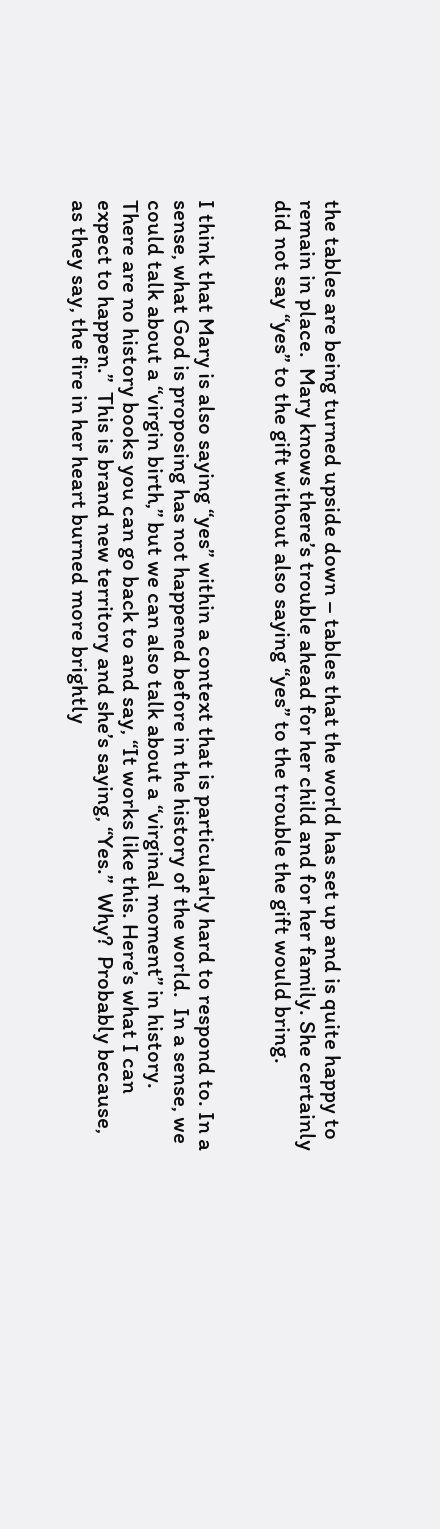the tables are being turned upside down – tables that the world has set up and is quite happy to remain in place.  Mary knows there’s trouble ahead for her child and for her family. She certainly did not say “yes” to the gift without also saying “yes” to the trouble the gift would bring.


I think that Mary is also saying “yes” within a context that is particularly hard to respond to. In a sense, what God is proposing has not happened before in the history of the world.  In a sense, we could talk about a “virgin birth,” but we can also talk about a “virginal moment” in history.  There are no history books you can go back to and say, “It works like this. Here’s what I can expect to happen.”  This is brand new territory and she’s saying, “Yes.”  Why?  Probably because, as they say, the fire in her heart burned more brightly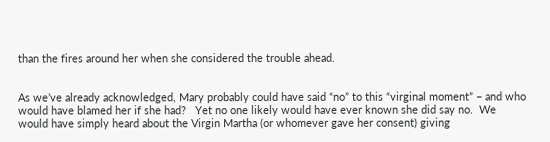than the fires around her when she considered the trouble ahead.


As we’ve already acknowledged, Mary probably could have said “no” to this “virginal moment” – and who would have blamed her if she had?   Yet no one likely would have ever known she did say no.  We would have simply heard about the Virgin Martha (or whomever gave her consent) giving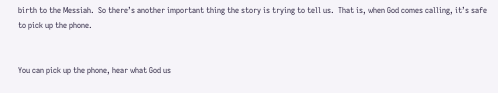birth to the Messiah.  So there’s another important thing the story is trying to tell us.  That is, when God comes calling, it’s safe to pick up the phone.


You can pick up the phone, hear what God us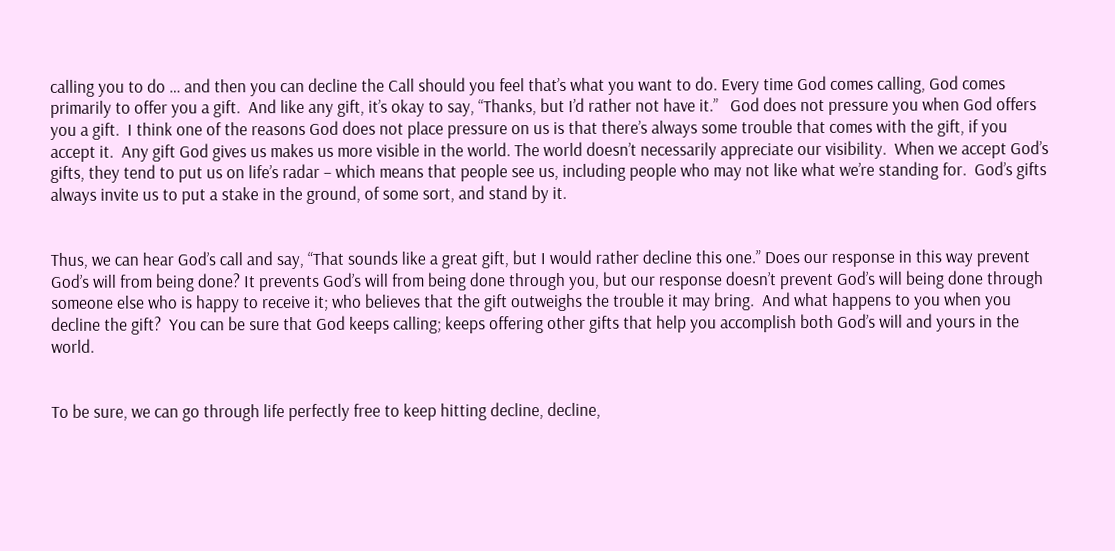calling you to do … and then you can decline the Call should you feel that’s what you want to do. Every time God comes calling, God comes primarily to offer you a gift.  And like any gift, it’s okay to say, “Thanks, but I’d rather not have it.”   God does not pressure you when God offers you a gift.  I think one of the reasons God does not place pressure on us is that there’s always some trouble that comes with the gift, if you accept it.  Any gift God gives us makes us more visible in the world. The world doesn’t necessarily appreciate our visibility.  When we accept God’s gifts, they tend to put us on life’s radar – which means that people see us, including people who may not like what we’re standing for.  God’s gifts always invite us to put a stake in the ground, of some sort, and stand by it.


Thus, we can hear God’s call and say, “That sounds like a great gift, but I would rather decline this one.” Does our response in this way prevent God’s will from being done? It prevents God’s will from being done through you, but our response doesn’t prevent God’s will being done through someone else who is happy to receive it; who believes that the gift outweighs the trouble it may bring.  And what happens to you when you decline the gift?  You can be sure that God keeps calling; keeps offering other gifts that help you accomplish both God’s will and yours in the world.


To be sure, we can go through life perfectly free to keep hitting decline, decline,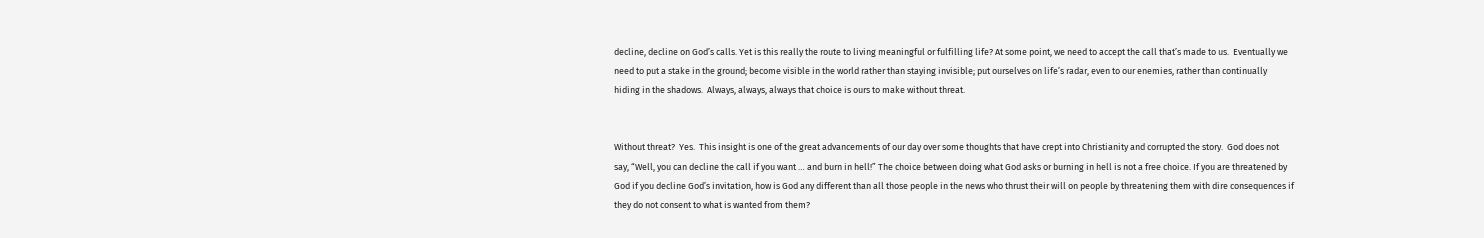decline, decline on God’s calls. Yet is this really the route to living meaningful or fulfilling life? At some point, we need to accept the call that’s made to us.  Eventually we need to put a stake in the ground; become visible in the world rather than staying invisible; put ourselves on life’s radar, even to our enemies, rather than continually hiding in the shadows.  Always, always, always that choice is ours to make without threat.


Without threat?  Yes.  This insight is one of the great advancements of our day over some thoughts that have crept into Christianity and corrupted the story.  God does not say, “Well, you can decline the call if you want … and burn in hell!” The choice between doing what God asks or burning in hell is not a free choice. If you are threatened by God if you decline God’s invitation, how is God any different than all those people in the news who thrust their will on people by threatening them with dire consequences if they do not consent to what is wanted from them?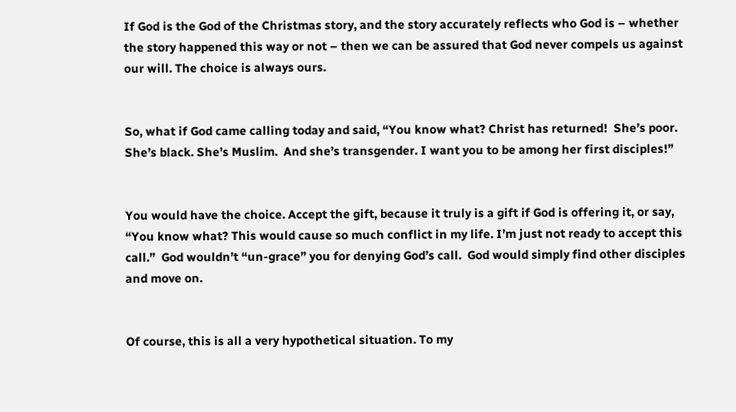If God is the God of the Christmas story, and the story accurately reflects who God is – whether the story happened this way or not – then we can be assured that God never compels us against our will. The choice is always ours.


So, what if God came calling today and said, “You know what? Christ has returned!  She’s poor. She’s black. She’s Muslim.  And she’s transgender. I want you to be among her first disciples!”


You would have the choice. Accept the gift, because it truly is a gift if God is offering it, or say, “You know what? This would cause so much conflict in my life. I’m just not ready to accept this call.”  God wouldn’t “un-grace” you for denying God’s call.  God would simply find other disciples and move on.


Of course, this is all a very hypothetical situation. To my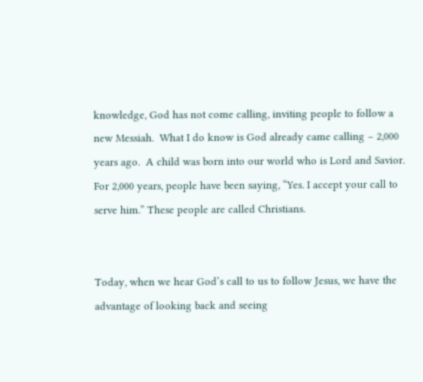knowledge, God has not come calling, inviting people to follow a new Messiah.  What I do know is God already came calling – 2,000 years ago.  A child was born into our world who is Lord and Savior.  For 2,000 years, people have been saying, “Yes. I accept your call to serve him.” These people are called Christians.


Today, when we hear God’s call to us to follow Jesus, we have the advantage of looking back and seeing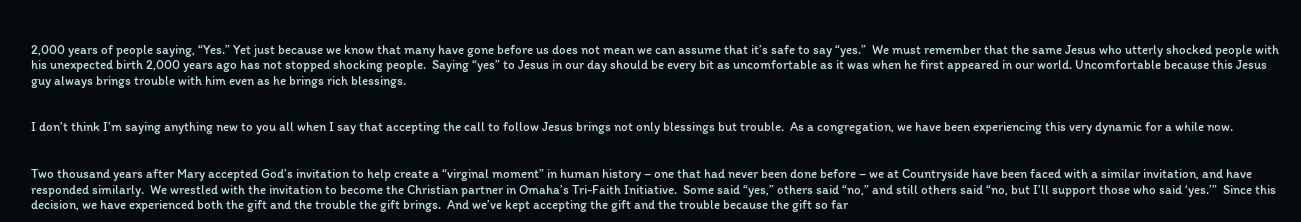2,000 years of people saying, “Yes.” Yet just because we know that many have gone before us does not mean we can assume that it’s safe to say “yes.”  We must remember that the same Jesus who utterly shocked people with his unexpected birth 2,000 years ago has not stopped shocking people.  Saying “yes” to Jesus in our day should be every bit as uncomfortable as it was when he first appeared in our world. Uncomfortable because this Jesus guy always brings trouble with him even as he brings rich blessings.


I don’t think I’m saying anything new to you all when I say that accepting the call to follow Jesus brings not only blessings but trouble.  As a congregation, we have been experiencing this very dynamic for a while now.


Two thousand years after Mary accepted God’s invitation to help create a “virginal moment” in human history – one that had never been done before – we at Countryside have been faced with a similar invitation, and have responded similarly.  We wrestled with the invitation to become the Christian partner in Omaha’s Tri-Faith Initiative.  Some said “yes,” others said “no,” and still others said “no, but I’ll support those who said ‘yes.’”  Since this decision, we have experienced both the gift and the trouble the gift brings.  And we’ve kept accepting the gift and the trouble because the gift so far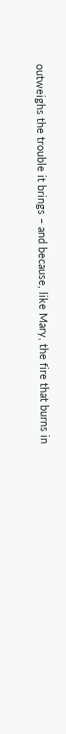outweighs the trouble it brings – and because, like Mary, the fire that burns in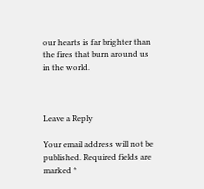our hearts is far brighter than the fires that burn around us in the world.



Leave a Reply

Your email address will not be published. Required fields are marked *